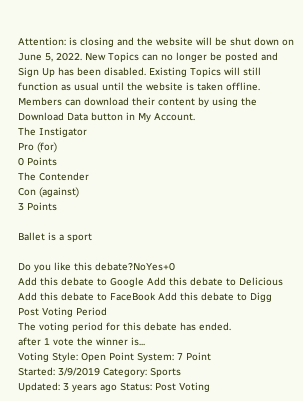Attention: is closing and the website will be shut down on June 5, 2022. New Topics can no longer be posted and Sign Up has been disabled. Existing Topics will still function as usual until the website is taken offline. Members can download their content by using the Download Data button in My Account.
The Instigator
Pro (for)
0 Points
The Contender
Con (against)
3 Points

Ballet is a sport

Do you like this debate?NoYes+0
Add this debate to Google Add this debate to Delicious Add this debate to FaceBook Add this debate to Digg
Post Voting Period
The voting period for this debate has ended.
after 1 vote the winner is...
Voting Style: Open Point System: 7 Point
Started: 3/9/2019 Category: Sports
Updated: 3 years ago Status: Post Voting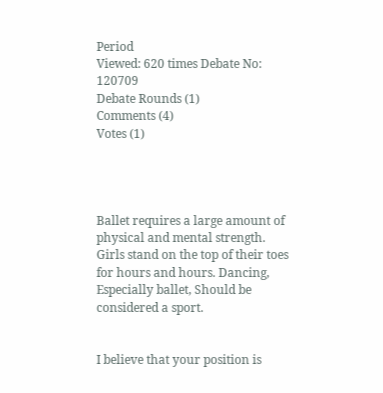Period
Viewed: 620 times Debate No: 120709
Debate Rounds (1)
Comments (4)
Votes (1)




Ballet requires a large amount of physical and mental strength. Girls stand on the top of their toes for hours and hours. Dancing, Especially ballet, Should be considered a sport.


I believe that your position is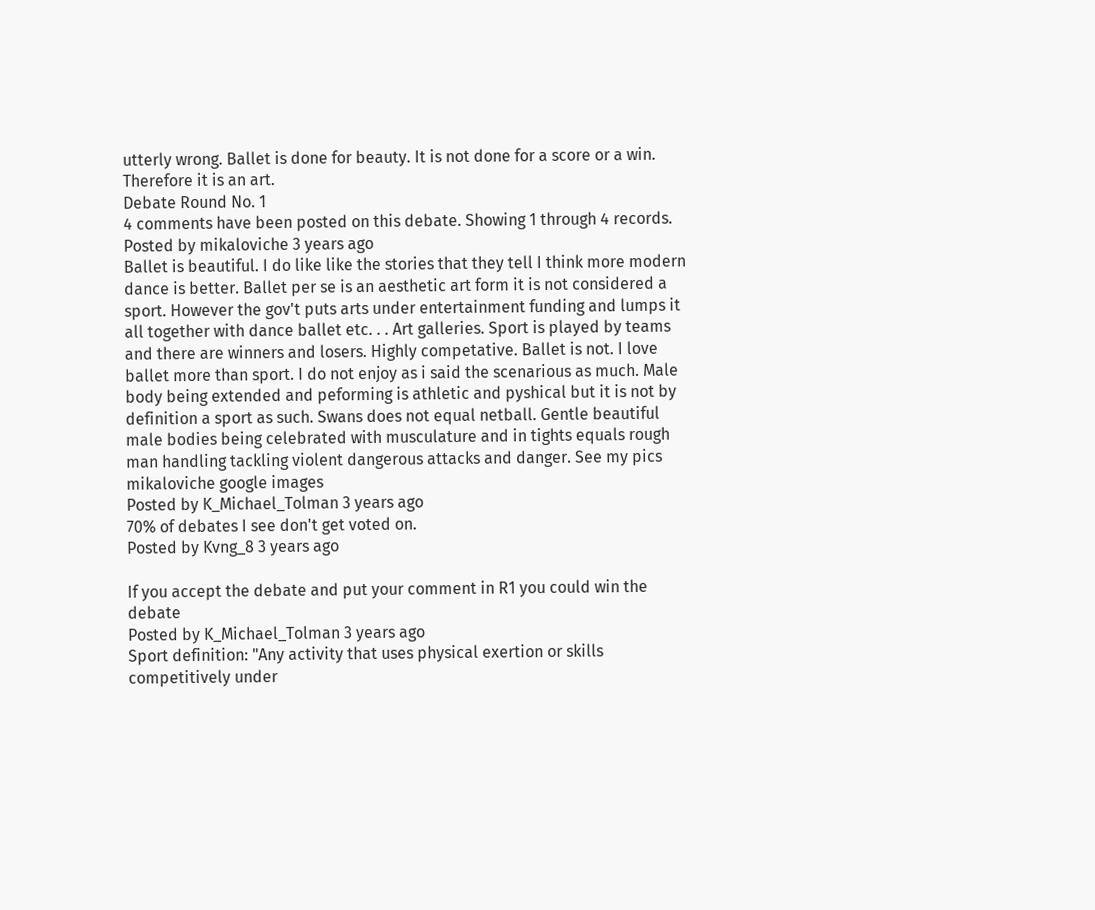utterly wrong. Ballet is done for beauty. It is not done for a score or a win. Therefore it is an art.
Debate Round No. 1
4 comments have been posted on this debate. Showing 1 through 4 records.
Posted by mikaloviche 3 years ago
Ballet is beautiful. I do like like the stories that they tell I think more modern dance is better. Ballet per se is an aesthetic art form it is not considered a sport. However the gov't puts arts under entertainment funding and lumps it all together with dance ballet etc. . . Art galleries. Sport is played by teams and there are winners and losers. Highly competative. Ballet is not. I love ballet more than sport. I do not enjoy as i said the scenarious as much. Male body being extended and peforming is athletic and pyshical but it is not by definition a sport as such. Swans does not equal netball. Gentle beautiful male bodies being celebrated with musculature and in tights equals rough man handling tackling violent dangerous attacks and danger. See my pics mikaloviche google images
Posted by K_Michael_Tolman 3 years ago
70% of debates I see don't get voted on.
Posted by Kvng_8 3 years ago

If you accept the debate and put your comment in R1 you could win the debate
Posted by K_Michael_Tolman 3 years ago
Sport definition: "Any activity that uses physical exertion or skills competitively under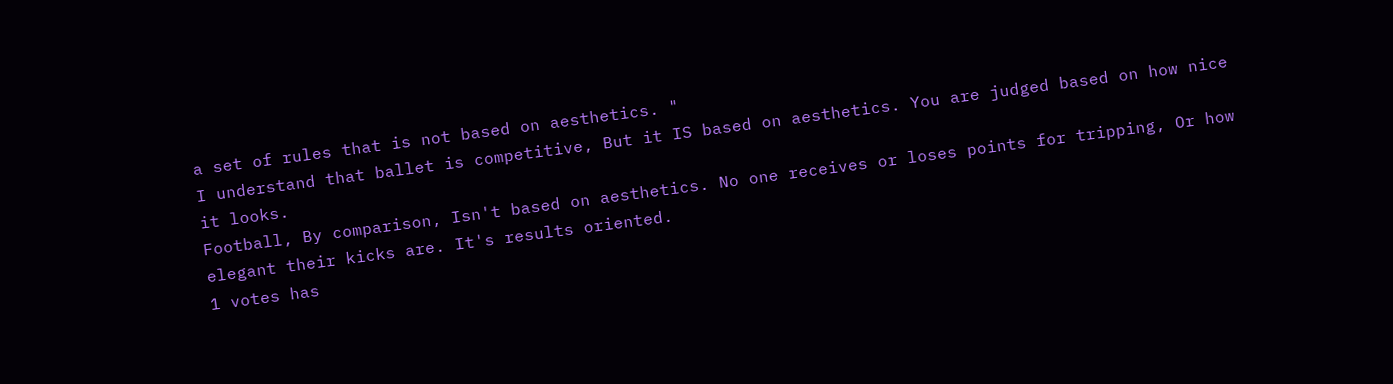a set of rules that is not based on aesthetics. "
I understand that ballet is competitive, But it IS based on aesthetics. You are judged based on how nice it looks.
Football, By comparison, Isn't based on aesthetics. No one receives or loses points for tripping, Or how elegant their kicks are. It's results oriented.
1 votes has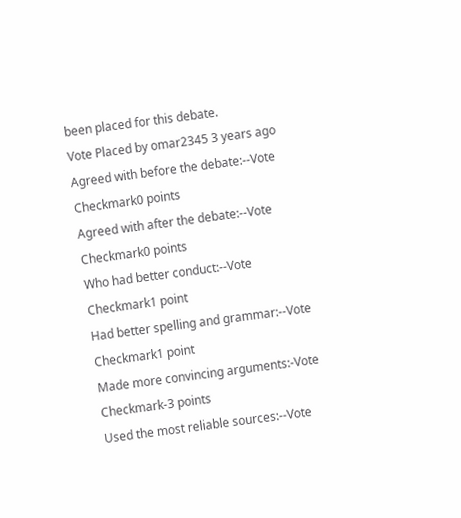been placed for this debate.
Vote Placed by omar2345 3 years ago
Agreed with before the debate:--Vote Checkmark0 points
Agreed with after the debate:--Vote Checkmark0 points
Who had better conduct:--Vote Checkmark1 point
Had better spelling and grammar:--Vote Checkmark1 point
Made more convincing arguments:-Vote Checkmark-3 points
Used the most reliable sources:--Vote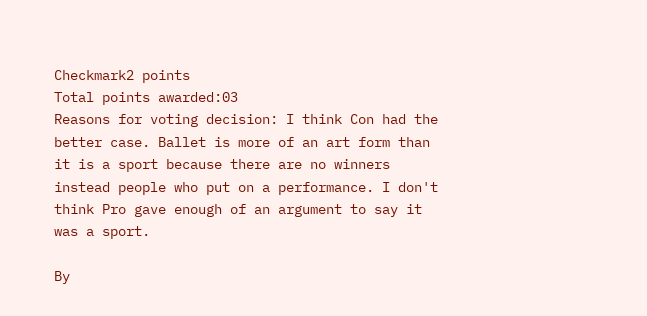Checkmark2 points
Total points awarded:03
Reasons for voting decision: I think Con had the better case. Ballet is more of an art form than it is a sport because there are no winners instead people who put on a performance. I don't think Pro gave enough of an argument to say it was a sport.

By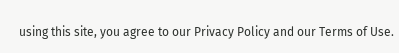using this site, you agree to our Privacy Policy and our Terms of Use.